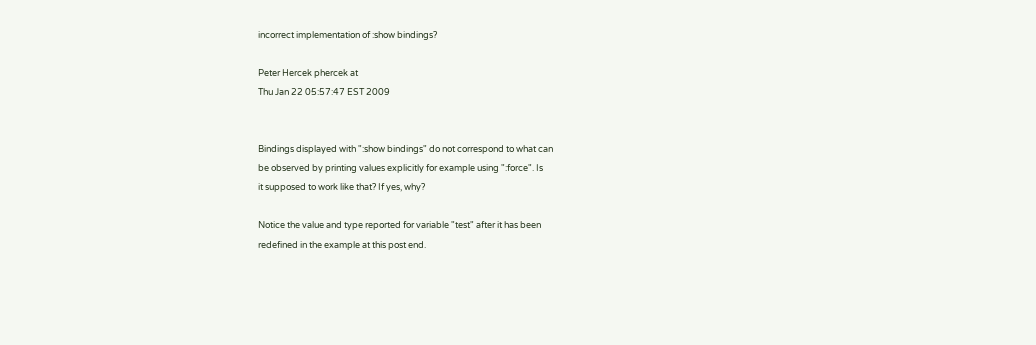incorrect implementation of :show bindings?

Peter Hercek phercek at
Thu Jan 22 05:57:47 EST 2009


Bindings displayed with ":show bindings" do not correspond to what can
be observed by printing values explicitly for example using ":force". Is
it supposed to work like that? If yes, why?

Notice the value and type reported for variable "test" after it has been
redefined in the example at this post end.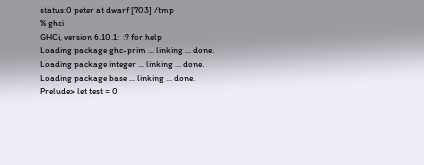status:0 peter at dwarf [703] /tmp
% ghci
GHCi, version 6.10.1:  :? for help
Loading package ghc-prim ... linking ... done.
Loading package integer ... linking ... done.
Loading package base ... linking ... done.
Prelude> let test = 0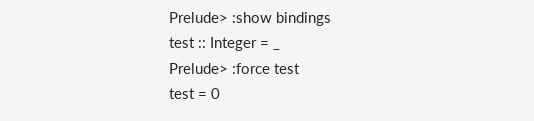Prelude> :show bindings
test :: Integer = _
Prelude> :force test
test = 0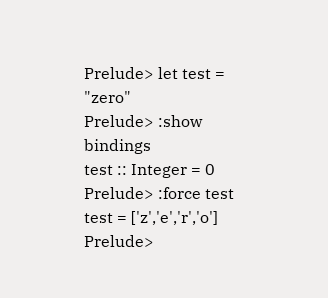Prelude> let test = "zero"
Prelude> :show bindings
test :: Integer = 0
Prelude> :force test
test = ['z','e','r','o']
Prelude>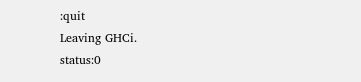:quit
Leaving GHCi.
status:0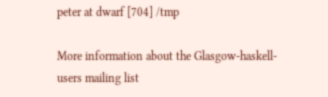peter at dwarf [704] /tmp

More information about the Glasgow-haskell-users mailing list